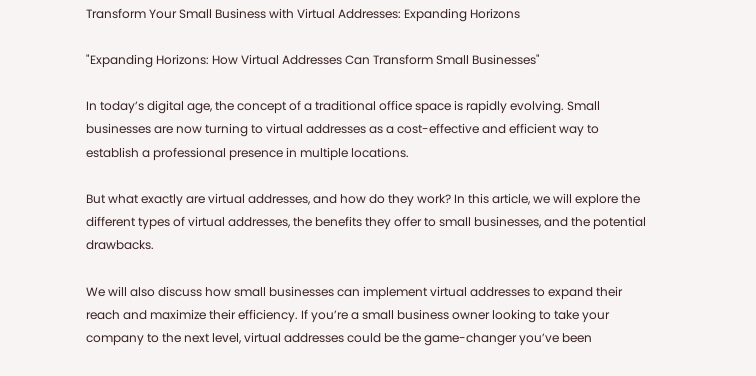Transform Your Small Business with Virtual Addresses: Expanding Horizons

"Expanding Horizons: How Virtual Addresses Can Transform Small Businesses"

In today’s digital age, the concept of a traditional office space is rapidly evolving. Small businesses are now turning to virtual addresses as a cost-effective and efficient way to establish a professional presence in multiple locations.

But what exactly are virtual addresses, and how do they work? In this article, we will explore the different types of virtual addresses, the benefits they offer to small businesses, and the potential drawbacks.

We will also discuss how small businesses can implement virtual addresses to expand their reach and maximize their efficiency. If you’re a small business owner looking to take your company to the next level, virtual addresses could be the game-changer you’ve been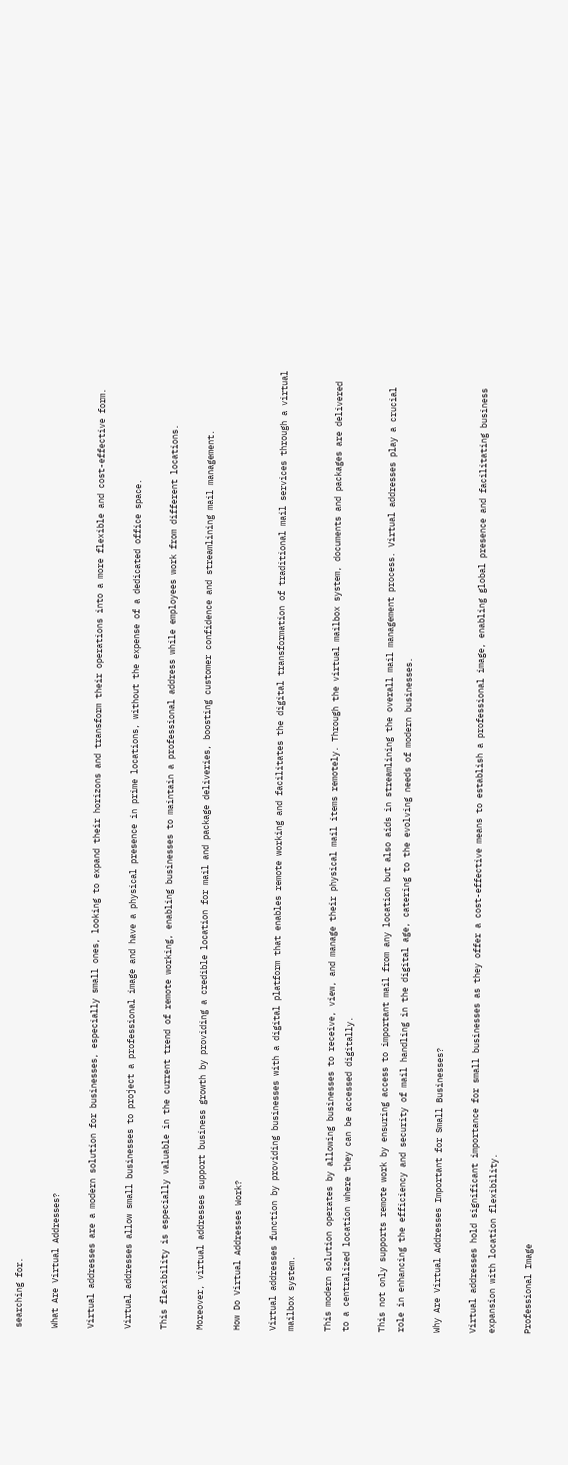searching for.

What Are Virtual Addresses?

Virtual addresses are a modern solution for businesses, especially small ones, looking to expand their horizons and transform their operations into a more flexible and cost-effective form.

Virtual addresses allow small businesses to project a professional image and have a physical presence in prime locations, without the expense of a dedicated office space.

This flexibility is especially valuable in the current trend of remote working, enabling businesses to maintain a professional address while employees work from different locations.

Moreover, virtual addresses support business growth by providing a credible location for mail and package deliveries, boosting customer confidence and streamlining mail management.

How Do Virtual Addresses Work?

Virtual addresses function by providing businesses with a digital platform that enables remote working and facilitates the digital transformation of traditional mail services through a virtual mailbox system.

This modern solution operates by allowing businesses to receive, view, and manage their physical mail items remotely. Through the virtual mailbox system, documents and packages are delivered to a centralized location where they can be accessed digitally.

This not only supports remote work by ensuring access to important mail from any location but also aids in streamlining the overall mail management process. Virtual addresses play a crucial role in enhancing the efficiency and security of mail handling in the digital age, catering to the evolving needs of modern businesses.

Why Are Virtual Addresses Important for Small Businesses?

Virtual addresses hold significant importance for small businesses as they offer a cost-effective means to establish a professional image, enabling global presence and facilitating business expansion with location flexibility.

Professional Image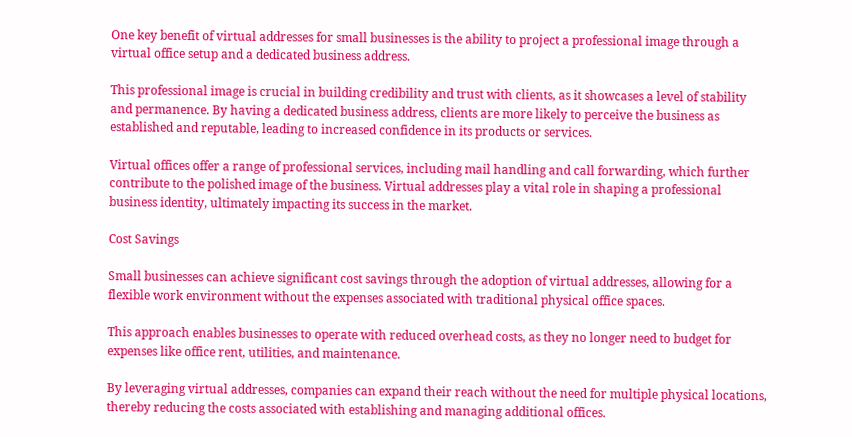One key benefit of virtual addresses for small businesses is the ability to project a professional image through a virtual office setup and a dedicated business address.

This professional image is crucial in building credibility and trust with clients, as it showcases a level of stability and permanence. By having a dedicated business address, clients are more likely to perceive the business as established and reputable, leading to increased confidence in its products or services.

Virtual offices offer a range of professional services, including mail handling and call forwarding, which further contribute to the polished image of the business. Virtual addresses play a vital role in shaping a professional business identity, ultimately impacting its success in the market.

Cost Savings

Small businesses can achieve significant cost savings through the adoption of virtual addresses, allowing for a flexible work environment without the expenses associated with traditional physical office spaces.

This approach enables businesses to operate with reduced overhead costs, as they no longer need to budget for expenses like office rent, utilities, and maintenance.

By leveraging virtual addresses, companies can expand their reach without the need for multiple physical locations, thereby reducing the costs associated with establishing and managing additional offices.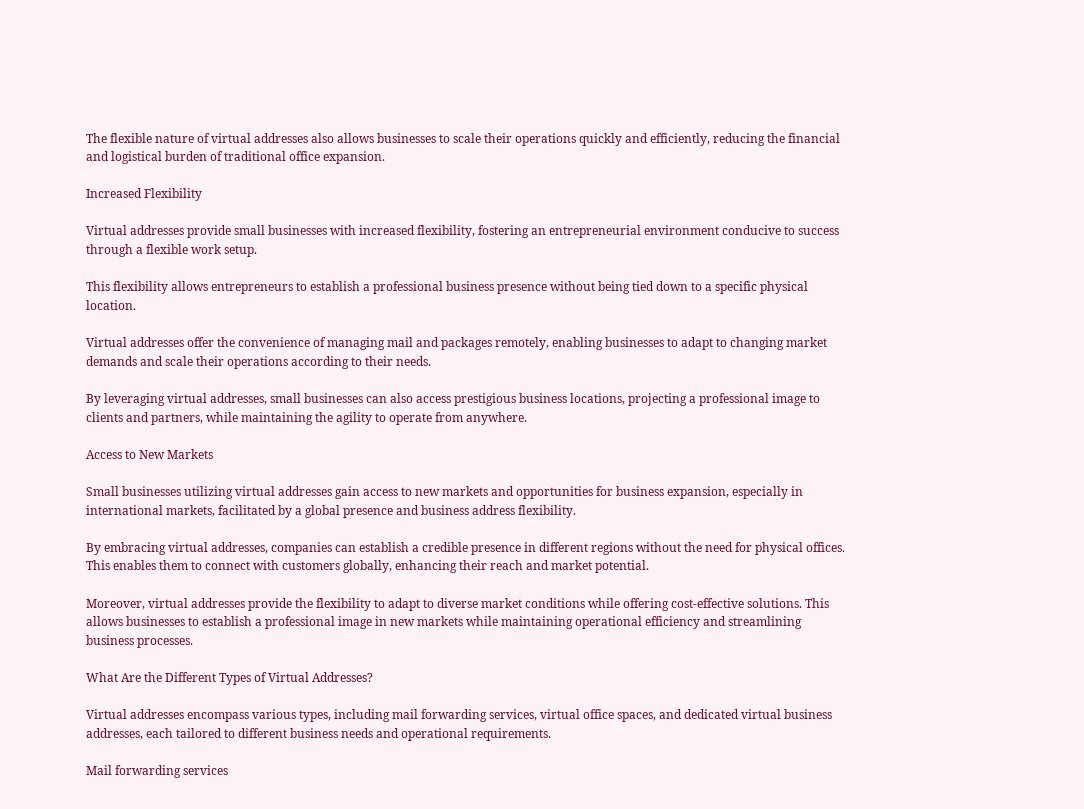The flexible nature of virtual addresses also allows businesses to scale their operations quickly and efficiently, reducing the financial and logistical burden of traditional office expansion.

Increased Flexibility

Virtual addresses provide small businesses with increased flexibility, fostering an entrepreneurial environment conducive to success through a flexible work setup.

This flexibility allows entrepreneurs to establish a professional business presence without being tied down to a specific physical location.

Virtual addresses offer the convenience of managing mail and packages remotely, enabling businesses to adapt to changing market demands and scale their operations according to their needs.

By leveraging virtual addresses, small businesses can also access prestigious business locations, projecting a professional image to clients and partners, while maintaining the agility to operate from anywhere.

Access to New Markets

Small businesses utilizing virtual addresses gain access to new markets and opportunities for business expansion, especially in international markets, facilitated by a global presence and business address flexibility.

By embracing virtual addresses, companies can establish a credible presence in different regions without the need for physical offices. This enables them to connect with customers globally, enhancing their reach and market potential.

Moreover, virtual addresses provide the flexibility to adapt to diverse market conditions while offering cost-effective solutions. This allows businesses to establish a professional image in new markets while maintaining operational efficiency and streamlining business processes.

What Are the Different Types of Virtual Addresses?

Virtual addresses encompass various types, including mail forwarding services, virtual office spaces, and dedicated virtual business addresses, each tailored to different business needs and operational requirements.

Mail forwarding services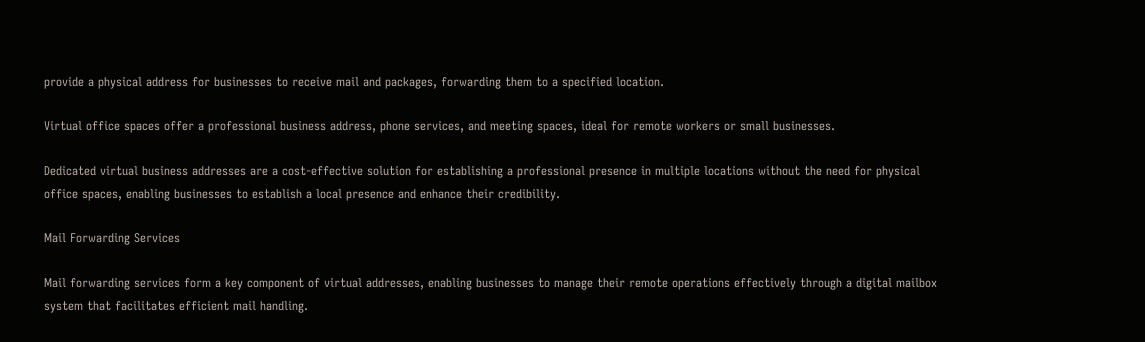provide a physical address for businesses to receive mail and packages, forwarding them to a specified location.

Virtual office spaces offer a professional business address, phone services, and meeting spaces, ideal for remote workers or small businesses.

Dedicated virtual business addresses are a cost-effective solution for establishing a professional presence in multiple locations without the need for physical office spaces, enabling businesses to establish a local presence and enhance their credibility.

Mail Forwarding Services

Mail forwarding services form a key component of virtual addresses, enabling businesses to manage their remote operations effectively through a digital mailbox system that facilitates efficient mail handling.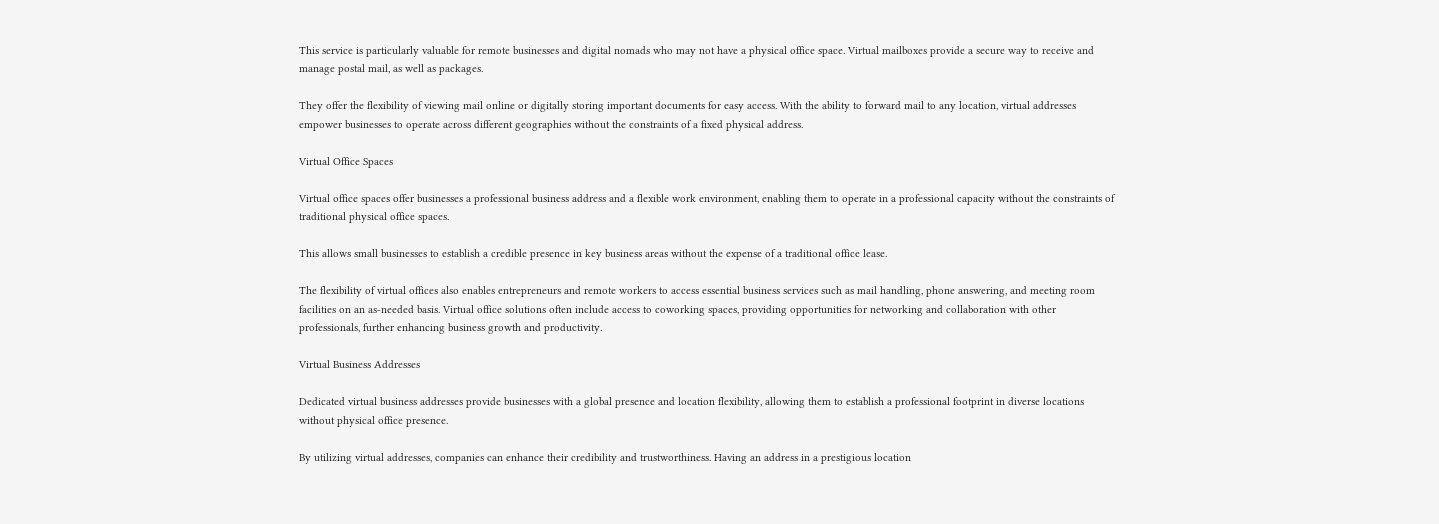This service is particularly valuable for remote businesses and digital nomads who may not have a physical office space. Virtual mailboxes provide a secure way to receive and manage postal mail, as well as packages.

They offer the flexibility of viewing mail online or digitally storing important documents for easy access. With the ability to forward mail to any location, virtual addresses empower businesses to operate across different geographies without the constraints of a fixed physical address.

Virtual Office Spaces

Virtual office spaces offer businesses a professional business address and a flexible work environment, enabling them to operate in a professional capacity without the constraints of traditional physical office spaces.

This allows small businesses to establish a credible presence in key business areas without the expense of a traditional office lease.

The flexibility of virtual offices also enables entrepreneurs and remote workers to access essential business services such as mail handling, phone answering, and meeting room facilities on an as-needed basis. Virtual office solutions often include access to coworking spaces, providing opportunities for networking and collaboration with other professionals, further enhancing business growth and productivity.

Virtual Business Addresses

Dedicated virtual business addresses provide businesses with a global presence and location flexibility, allowing them to establish a professional footprint in diverse locations without physical office presence.

By utilizing virtual addresses, companies can enhance their credibility and trustworthiness. Having an address in a prestigious location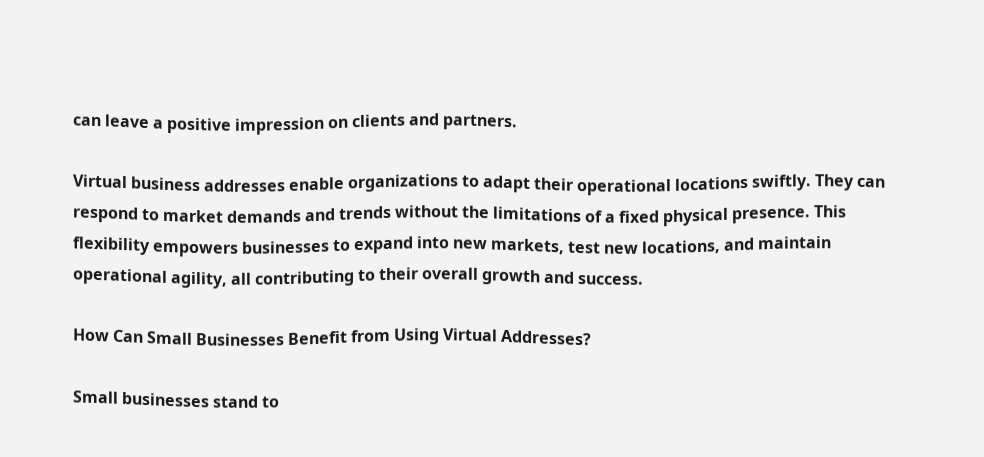can leave a positive impression on clients and partners.

Virtual business addresses enable organizations to adapt their operational locations swiftly. They can respond to market demands and trends without the limitations of a fixed physical presence. This flexibility empowers businesses to expand into new markets, test new locations, and maintain operational agility, all contributing to their overall growth and success.

How Can Small Businesses Benefit from Using Virtual Addresses?

Small businesses stand to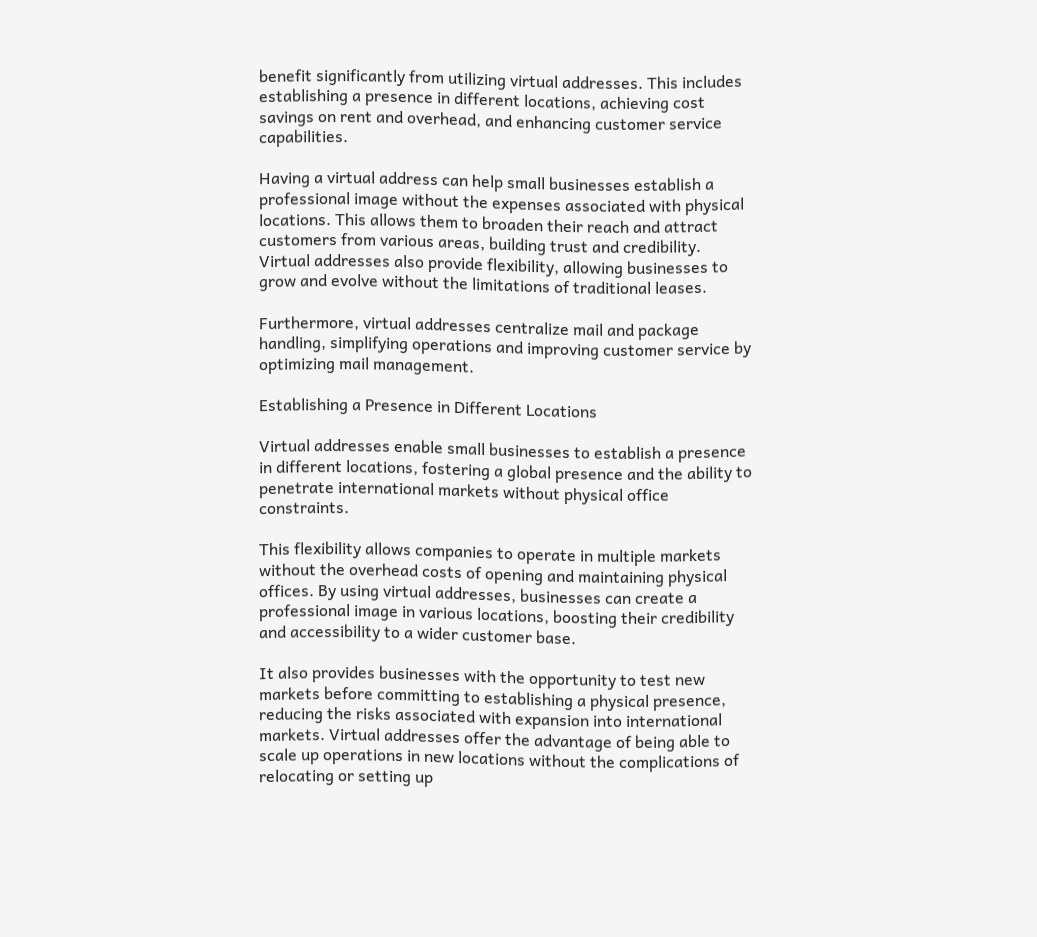benefit significantly from utilizing virtual addresses. This includes establishing a presence in different locations, achieving cost savings on rent and overhead, and enhancing customer service capabilities.

Having a virtual address can help small businesses establish a professional image without the expenses associated with physical locations. This allows them to broaden their reach and attract customers from various areas, building trust and credibility. Virtual addresses also provide flexibility, allowing businesses to grow and evolve without the limitations of traditional leases.

Furthermore, virtual addresses centralize mail and package handling, simplifying operations and improving customer service by optimizing mail management.

Establishing a Presence in Different Locations

Virtual addresses enable small businesses to establish a presence in different locations, fostering a global presence and the ability to penetrate international markets without physical office constraints.

This flexibility allows companies to operate in multiple markets without the overhead costs of opening and maintaining physical offices. By using virtual addresses, businesses can create a professional image in various locations, boosting their credibility and accessibility to a wider customer base.

It also provides businesses with the opportunity to test new markets before committing to establishing a physical presence, reducing the risks associated with expansion into international markets. Virtual addresses offer the advantage of being able to scale up operations in new locations without the complications of relocating or setting up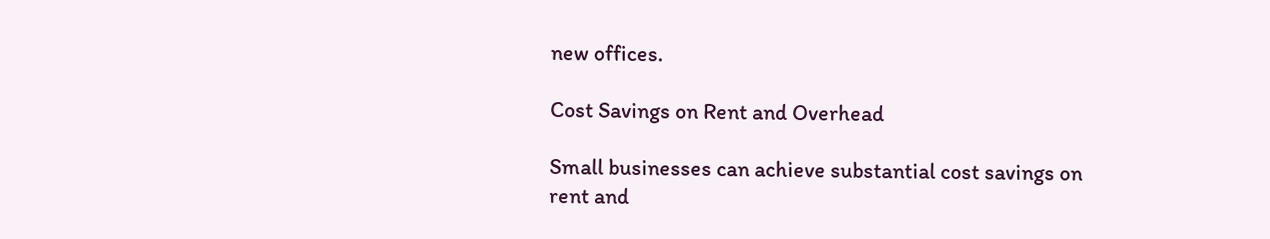new offices.

Cost Savings on Rent and Overhead

Small businesses can achieve substantial cost savings on rent and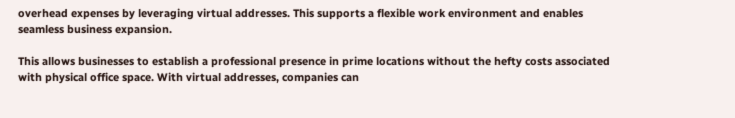overhead expenses by leveraging virtual addresses. This supports a flexible work environment and enables seamless business expansion.

This allows businesses to establish a professional presence in prime locations without the hefty costs associated with physical office space. With virtual addresses, companies can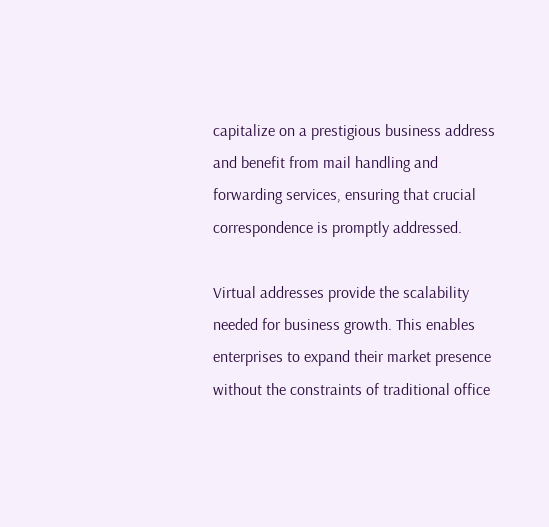capitalize on a prestigious business address and benefit from mail handling and forwarding services, ensuring that crucial correspondence is promptly addressed.

Virtual addresses provide the scalability needed for business growth. This enables enterprises to expand their market presence without the constraints of traditional office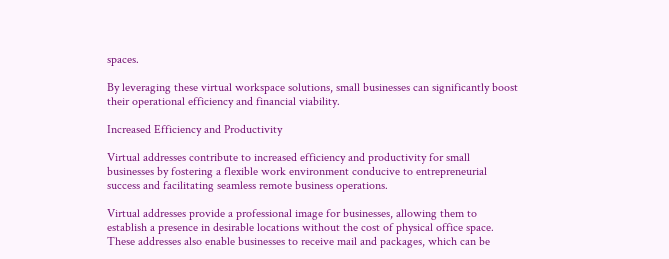spaces.

By leveraging these virtual workspace solutions, small businesses can significantly boost their operational efficiency and financial viability.

Increased Efficiency and Productivity

Virtual addresses contribute to increased efficiency and productivity for small businesses by fostering a flexible work environment conducive to entrepreneurial success and facilitating seamless remote business operations.

Virtual addresses provide a professional image for businesses, allowing them to establish a presence in desirable locations without the cost of physical office space. These addresses also enable businesses to receive mail and packages, which can be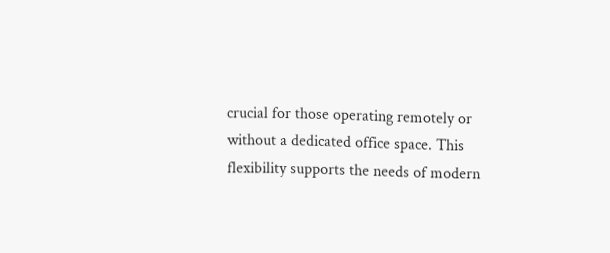crucial for those operating remotely or without a dedicated office space. This flexibility supports the needs of modern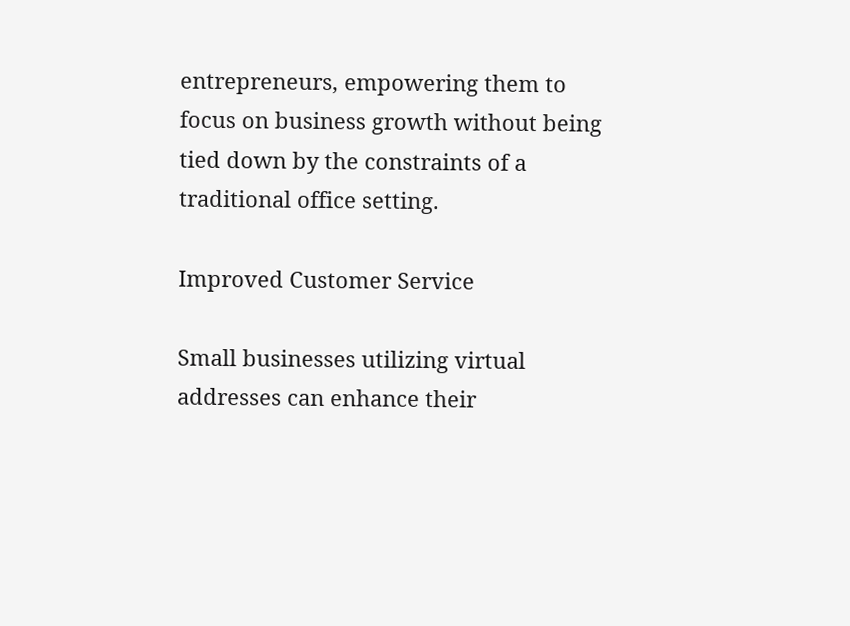entrepreneurs, empowering them to focus on business growth without being tied down by the constraints of a traditional office setting.

Improved Customer Service

Small businesses utilizing virtual addresses can enhance their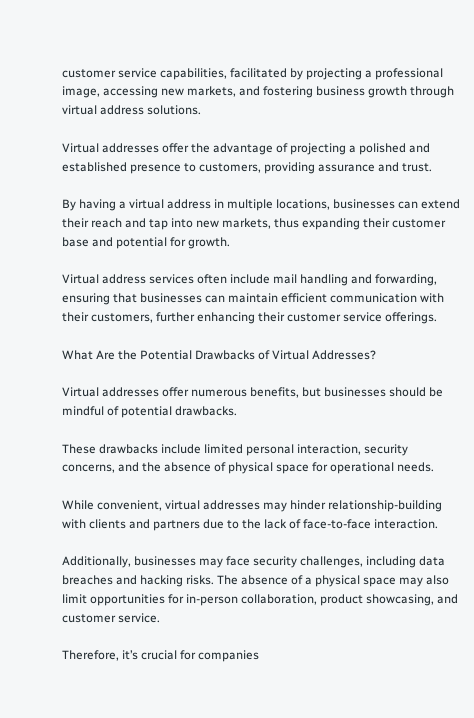customer service capabilities, facilitated by projecting a professional image, accessing new markets, and fostering business growth through virtual address solutions.

Virtual addresses offer the advantage of projecting a polished and established presence to customers, providing assurance and trust.

By having a virtual address in multiple locations, businesses can extend their reach and tap into new markets, thus expanding their customer base and potential for growth.

Virtual address services often include mail handling and forwarding, ensuring that businesses can maintain efficient communication with their customers, further enhancing their customer service offerings.

What Are the Potential Drawbacks of Virtual Addresses?

Virtual addresses offer numerous benefits, but businesses should be mindful of potential drawbacks.

These drawbacks include limited personal interaction, security concerns, and the absence of physical space for operational needs.

While convenient, virtual addresses may hinder relationship-building with clients and partners due to the lack of face-to-face interaction.

Additionally, businesses may face security challenges, including data breaches and hacking risks. The absence of a physical space may also limit opportunities for in-person collaboration, product showcasing, and customer service.

Therefore, it’s crucial for companies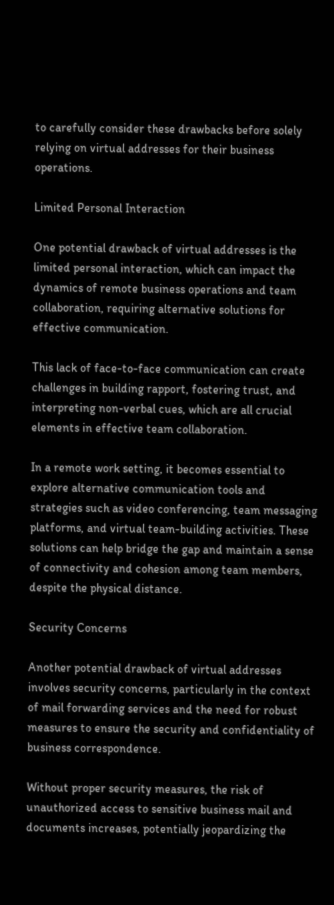to carefully consider these drawbacks before solely relying on virtual addresses for their business operations.

Limited Personal Interaction

One potential drawback of virtual addresses is the limited personal interaction, which can impact the dynamics of remote business operations and team collaboration, requiring alternative solutions for effective communication.

This lack of face-to-face communication can create challenges in building rapport, fostering trust, and interpreting non-verbal cues, which are all crucial elements in effective team collaboration.

In a remote work setting, it becomes essential to explore alternative communication tools and strategies such as video conferencing, team messaging platforms, and virtual team-building activities. These solutions can help bridge the gap and maintain a sense of connectivity and cohesion among team members, despite the physical distance.

Security Concerns

Another potential drawback of virtual addresses involves security concerns, particularly in the context of mail forwarding services and the need for robust measures to ensure the security and confidentiality of business correspondence.

Without proper security measures, the risk of unauthorized access to sensitive business mail and documents increases, potentially jeopardizing the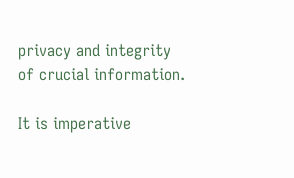privacy and integrity of crucial information.

It is imperative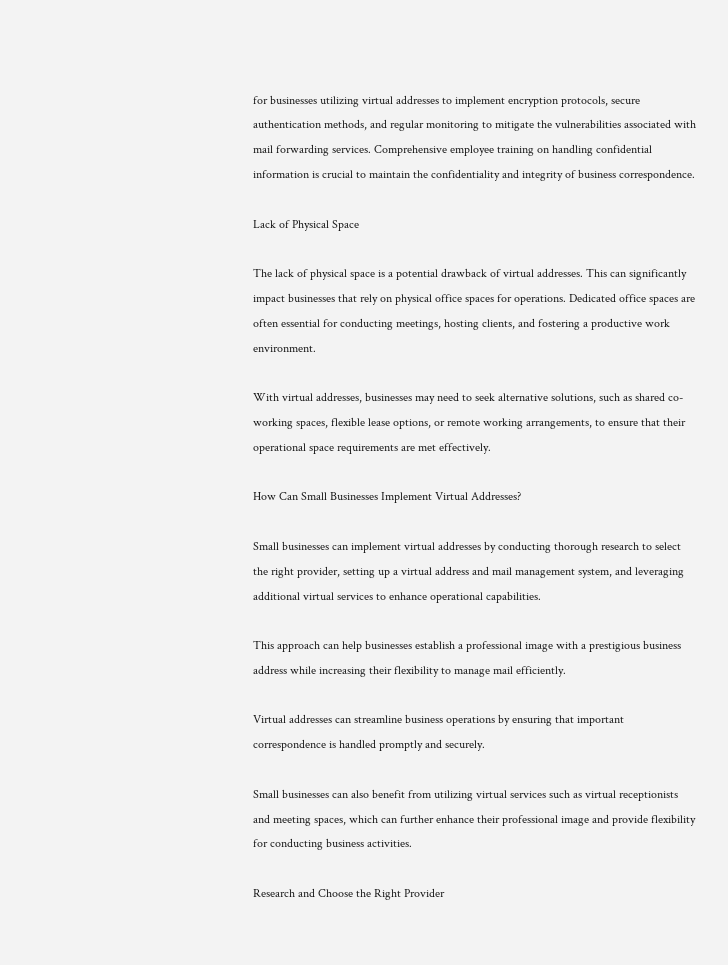for businesses utilizing virtual addresses to implement encryption protocols, secure authentication methods, and regular monitoring to mitigate the vulnerabilities associated with mail forwarding services. Comprehensive employee training on handling confidential information is crucial to maintain the confidentiality and integrity of business correspondence.

Lack of Physical Space

The lack of physical space is a potential drawback of virtual addresses. This can significantly impact businesses that rely on physical office spaces for operations. Dedicated office spaces are often essential for conducting meetings, hosting clients, and fostering a productive work environment.

With virtual addresses, businesses may need to seek alternative solutions, such as shared co-working spaces, flexible lease options, or remote working arrangements, to ensure that their operational space requirements are met effectively.

How Can Small Businesses Implement Virtual Addresses?

Small businesses can implement virtual addresses by conducting thorough research to select the right provider, setting up a virtual address and mail management system, and leveraging additional virtual services to enhance operational capabilities.

This approach can help businesses establish a professional image with a prestigious business address while increasing their flexibility to manage mail efficiently.

Virtual addresses can streamline business operations by ensuring that important correspondence is handled promptly and securely.

Small businesses can also benefit from utilizing virtual services such as virtual receptionists and meeting spaces, which can further enhance their professional image and provide flexibility for conducting business activities.

Research and Choose the Right Provider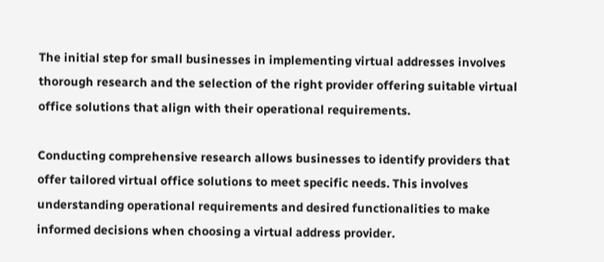The initial step for small businesses in implementing virtual addresses involves thorough research and the selection of the right provider offering suitable virtual office solutions that align with their operational requirements.

Conducting comprehensive research allows businesses to identify providers that offer tailored virtual office solutions to meet specific needs. This involves understanding operational requirements and desired functionalities to make informed decisions when choosing a virtual address provider.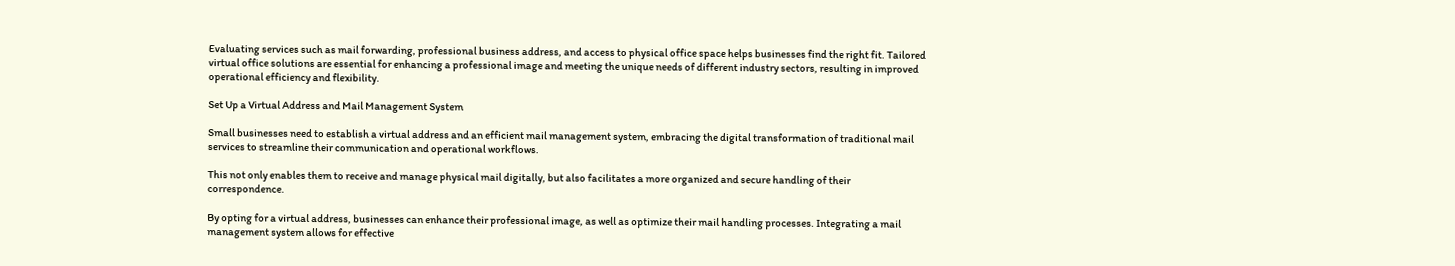Evaluating services such as mail forwarding, professional business address, and access to physical office space helps businesses find the right fit. Tailored virtual office solutions are essential for enhancing a professional image and meeting the unique needs of different industry sectors, resulting in improved operational efficiency and flexibility.

Set Up a Virtual Address and Mail Management System

Small businesses need to establish a virtual address and an efficient mail management system, embracing the digital transformation of traditional mail services to streamline their communication and operational workflows.

This not only enables them to receive and manage physical mail digitally, but also facilitates a more organized and secure handling of their correspondence.

By opting for a virtual address, businesses can enhance their professional image, as well as optimize their mail handling processes. Integrating a mail management system allows for effective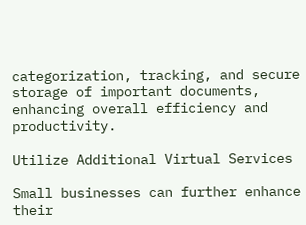categorization, tracking, and secure storage of important documents, enhancing overall efficiency and productivity.

Utilize Additional Virtual Services

Small businesses can further enhance their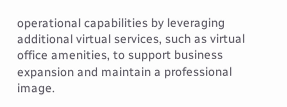operational capabilities by leveraging additional virtual services, such as virtual office amenities, to support business expansion and maintain a professional image.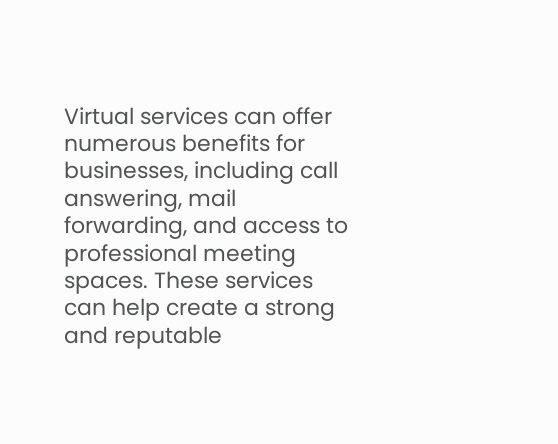Virtual services can offer numerous benefits for businesses, including call answering, mail forwarding, and access to professional meeting spaces. These services can help create a strong and reputable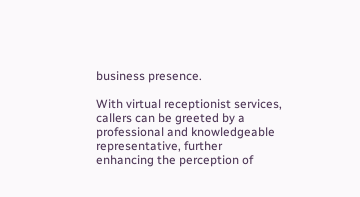business presence.

With virtual receptionist services, callers can be greeted by a professional and knowledgeable representative, further enhancing the perception of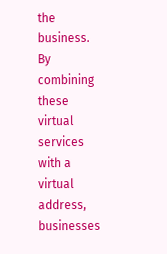the business. By combining these virtual services with a virtual address, businesses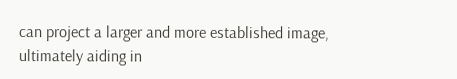can project a larger and more established image, ultimately aiding in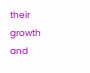their growth and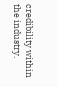credibility within the industry.